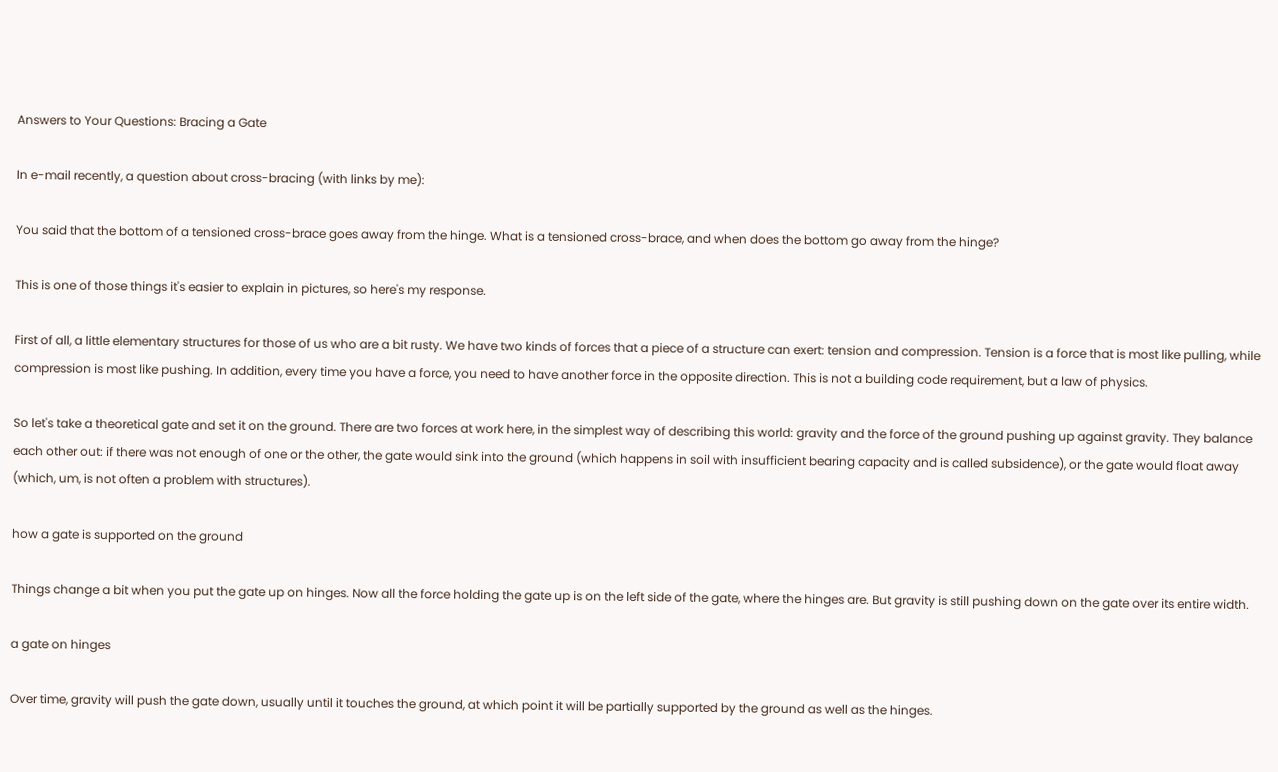Answers to Your Questions: Bracing a Gate

In e-mail recently, a question about cross-bracing (with links by me):

You said that the bottom of a tensioned cross-brace goes away from the hinge. What is a tensioned cross-brace, and when does the bottom go away from the hinge?

This is one of those things it's easier to explain in pictures, so here's my response.

First of all, a little elementary structures for those of us who are a bit rusty. We have two kinds of forces that a piece of a structure can exert: tension and compression. Tension is a force that is most like pulling, while compression is most like pushing. In addition, every time you have a force, you need to have another force in the opposite direction. This is not a building code requirement, but a law of physics.

So let's take a theoretical gate and set it on the ground. There are two forces at work here, in the simplest way of describing this world: gravity and the force of the ground pushing up against gravity. They balance each other out: if there was not enough of one or the other, the gate would sink into the ground (which happens in soil with insufficient bearing capacity and is called subsidence), or the gate would float away (which, um, is not often a problem with structures).

how a gate is supported on the ground

Things change a bit when you put the gate up on hinges. Now all the force holding the gate up is on the left side of the gate, where the hinges are. But gravity is still pushing down on the gate over its entire width.

a gate on hinges

Over time, gravity will push the gate down, usually until it touches the ground, at which point it will be partially supported by the ground as well as the hinges.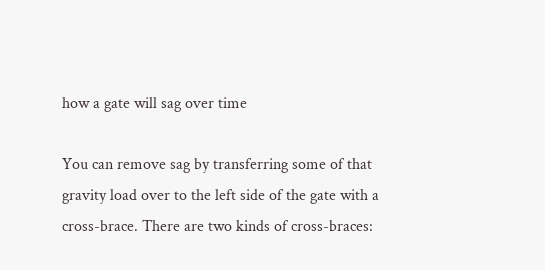how a gate will sag over time

You can remove sag by transferring some of that gravity load over to the left side of the gate with a cross-brace. There are two kinds of cross-braces: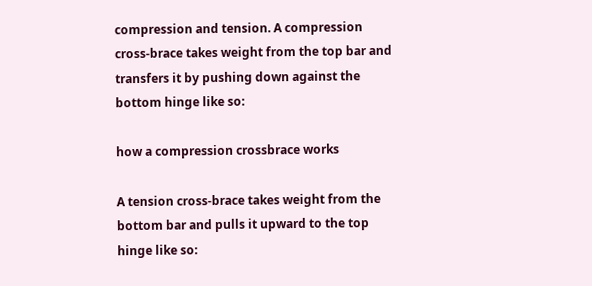compression and tension. A compression cross-brace takes weight from the top bar and transfers it by pushing down against the bottom hinge like so:

how a compression crossbrace works

A tension cross-brace takes weight from the bottom bar and pulls it upward to the top hinge like so: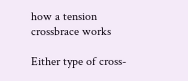how a tension crossbrace works

Either type of cross-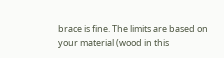brace is fine. The limits are based on your material (wood in this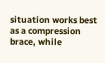situation works best as a compression brace, while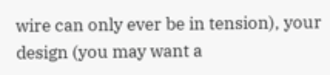wire can only ever be in tension), your design (you may want a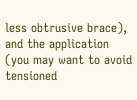less obtrusive brace), and the application (you may want to avoid tensioned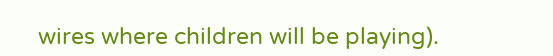wires where children will be playing).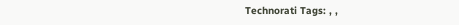Technorati Tags: , ,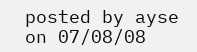posted by ayse on 07/08/08